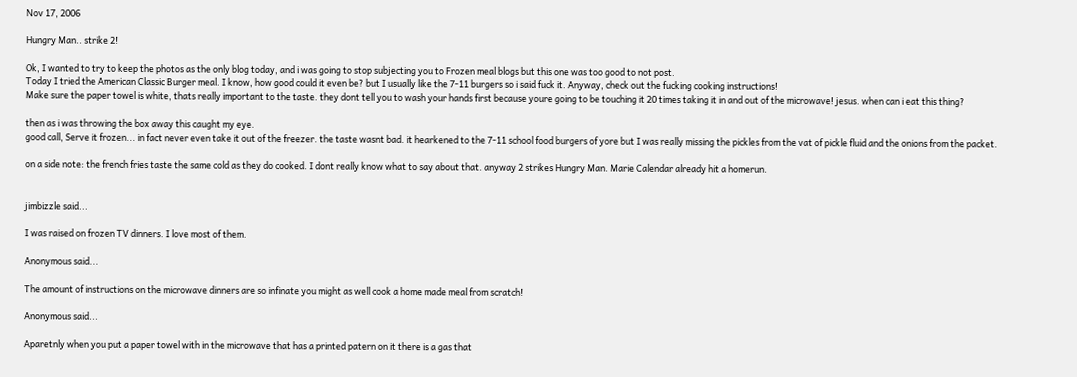Nov 17, 2006

Hungry Man.. strike 2!

Ok, I wanted to try to keep the photos as the only blog today, and i was going to stop subjecting you to Frozen meal blogs but this one was too good to not post.
Today I tried the American Classic Burger meal. I know, how good could it even be? but I usually like the 7-11 burgers so i said fuck it. Anyway, check out the fucking cooking instructions!
Make sure the paper towel is white, thats really important to the taste. they dont tell you to wash your hands first because youre going to be touching it 20 times taking it in and out of the microwave! jesus. when can i eat this thing?

then as i was throwing the box away this caught my eye.
good call, Serve it frozen... in fact never even take it out of the freezer. the taste wasnt bad. it hearkened to the 7-11 school food burgers of yore but I was really missing the pickles from the vat of pickle fluid and the onions from the packet.

on a side note: the french fries taste the same cold as they do cooked. I dont really know what to say about that. anyway 2 strikes Hungry Man. Marie Calendar already hit a homerun.


jimbizzle said...

I was raised on frozen TV dinners. I love most of them.

Anonymous said...

The amount of instructions on the microwave dinners are so infinate you might as well cook a home made meal from scratch!

Anonymous said...

Aparetnly when you put a paper towel with in the microwave that has a printed patern on it there is a gas that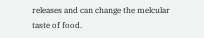releases and can change the melcular taste of food.